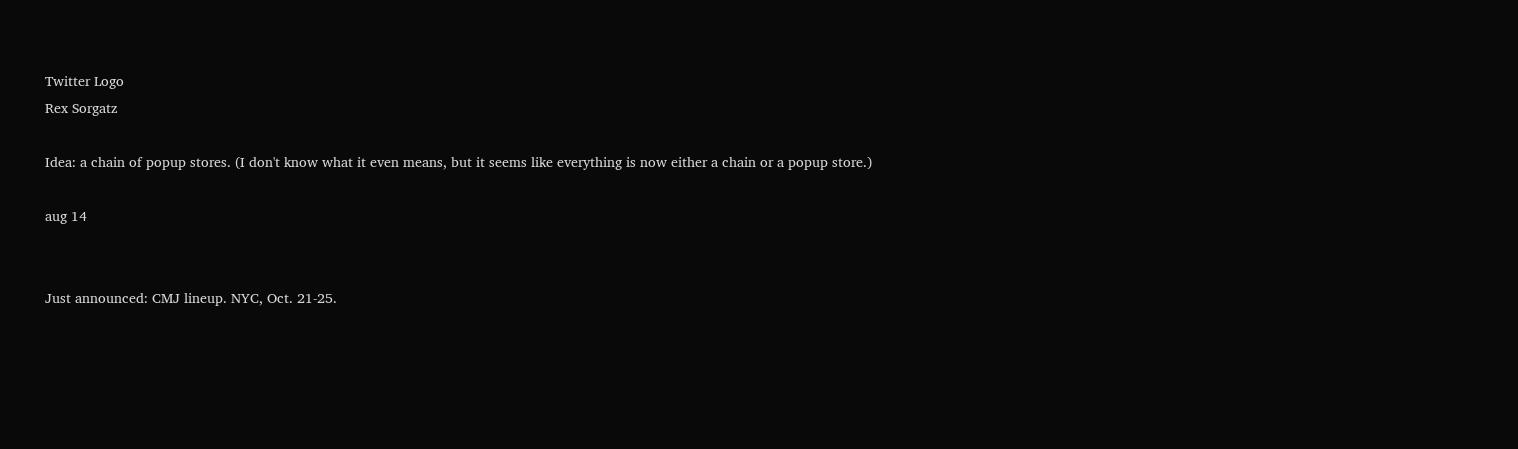Twitter Logo
Rex Sorgatz

Idea: a chain of popup stores. (I don't know what it even means, but it seems like everything is now either a chain or a popup store.)

aug 14


Just announced: CMJ lineup. NYC, Oct. 21-25.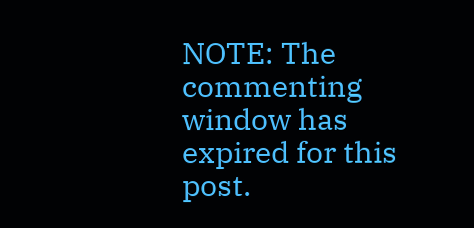NOTE: The commenting window has expired for this post.